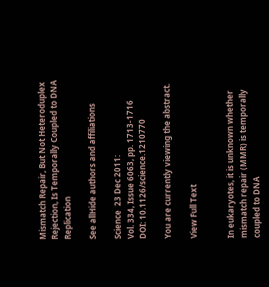Mismatch Repair, But Not Heteroduplex Rejection, Is Temporally Coupled to DNA Replication

See allHide authors and affiliations

Science  23 Dec 2011:
Vol. 334, Issue 6063, pp. 1713-1716
DOI: 10.1126/science.1210770

You are currently viewing the abstract.

View Full Text


In eukaryotes, it is unknown whether mismatch repair (MMR) is temporally coupled to DNA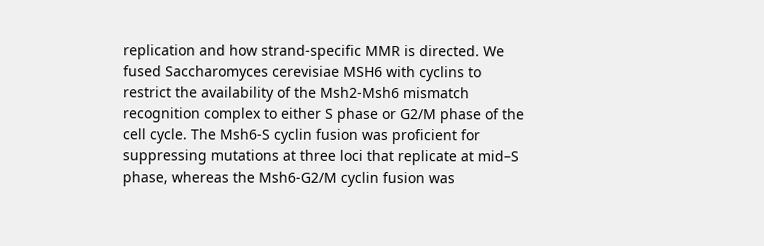replication and how strand-specific MMR is directed. We fused Saccharomyces cerevisiae MSH6 with cyclins to restrict the availability of the Msh2-Msh6 mismatch recognition complex to either S phase or G2/M phase of the cell cycle. The Msh6-S cyclin fusion was proficient for suppressing mutations at three loci that replicate at mid–S phase, whereas the Msh6-G2/M cyclin fusion was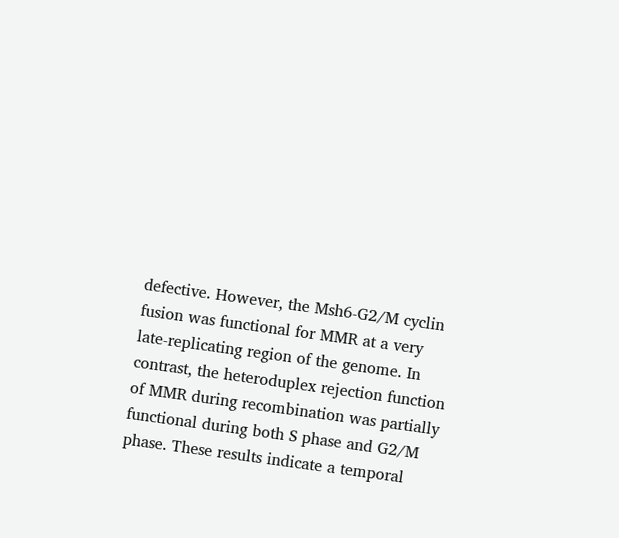defective. However, the Msh6-G2/M cyclin fusion was functional for MMR at a very late-replicating region of the genome. In contrast, the heteroduplex rejection function of MMR during recombination was partially functional during both S phase and G2/M phase. These results indicate a temporal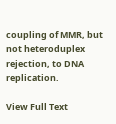coupling of MMR, but not heteroduplex rejection, to DNA replication.

View Full Text